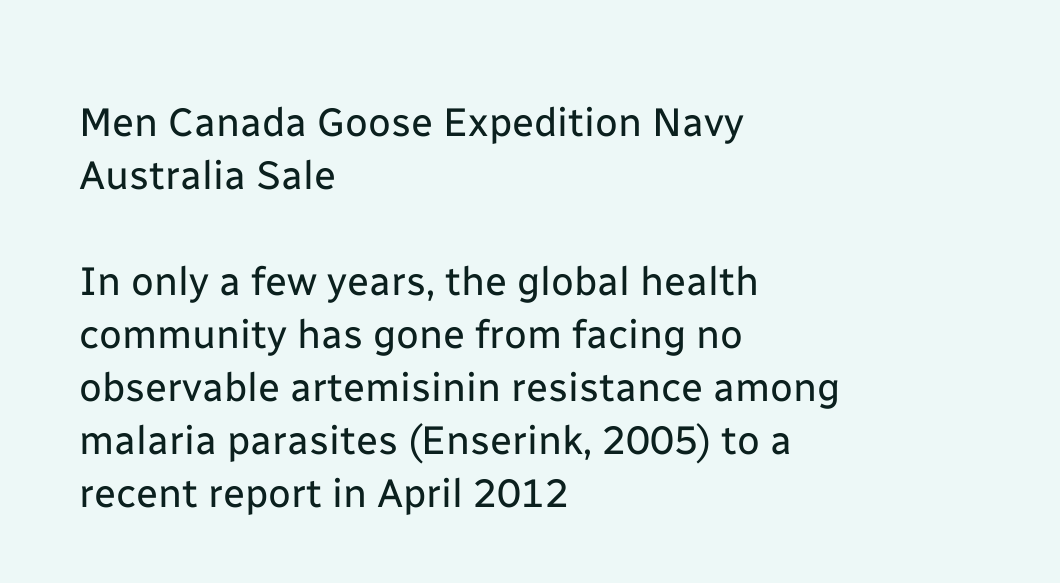Men Canada Goose Expedition Navy Australia Sale

In only a few years, the global health community has gone from facing no observable artemisinin resistance among malaria parasites (Enserink, 2005) to a recent report in April 2012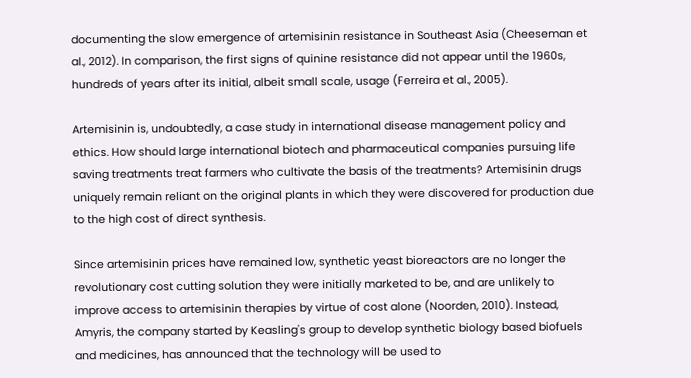documenting the slow emergence of artemisinin resistance in Southeast Asia (Cheeseman et al., 2012). In comparison, the first signs of quinine resistance did not appear until the 1960s, hundreds of years after its initial, albeit small scale, usage (Ferreira et al., 2005).

Artemisinin is, undoubtedly, a case study in international disease management policy and ethics. How should large international biotech and pharmaceutical companies pursuing life saving treatments treat farmers who cultivate the basis of the treatments? Artemisinin drugs uniquely remain reliant on the original plants in which they were discovered for production due to the high cost of direct synthesis.

Since artemisinin prices have remained low, synthetic yeast bioreactors are no longer the revolutionary cost cutting solution they were initially marketed to be, and are unlikely to improve access to artemisinin therapies by virtue of cost alone (Noorden, 2010). Instead, Amyris, the company started by Keasling's group to develop synthetic biology based biofuels and medicines, has announced that the technology will be used to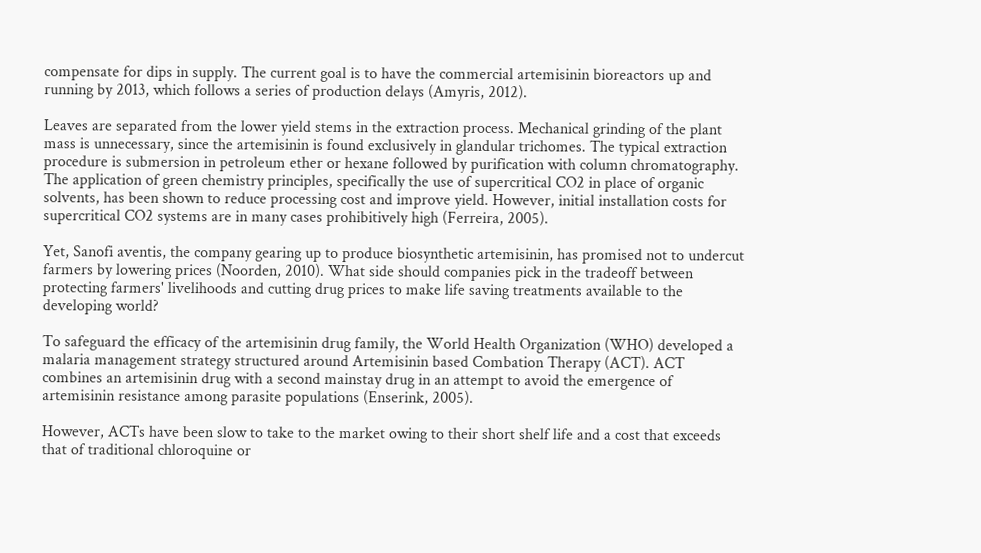compensate for dips in supply. The current goal is to have the commercial artemisinin bioreactors up and running by 2013, which follows a series of production delays (Amyris, 2012).

Leaves are separated from the lower yield stems in the extraction process. Mechanical grinding of the plant mass is unnecessary, since the artemisinin is found exclusively in glandular trichomes. The typical extraction procedure is submersion in petroleum ether or hexane followed by purification with column chromatography. The application of green chemistry principles, specifically the use of supercritical CO2 in place of organic solvents, has been shown to reduce processing cost and improve yield. However, initial installation costs for supercritical CO2 systems are in many cases prohibitively high (Ferreira, 2005).

Yet, Sanofi aventis, the company gearing up to produce biosynthetic artemisinin, has promised not to undercut farmers by lowering prices (Noorden, 2010). What side should companies pick in the tradeoff between protecting farmers' livelihoods and cutting drug prices to make life saving treatments available to the developing world?

To safeguard the efficacy of the artemisinin drug family, the World Health Organization (WHO) developed a malaria management strategy structured around Artemisinin based Combation Therapy (ACT). ACT combines an artemisinin drug with a second mainstay drug in an attempt to avoid the emergence of artemisinin resistance among parasite populations (Enserink, 2005).

However, ACTs have been slow to take to the market owing to their short shelf life and a cost that exceeds that of traditional chloroquine or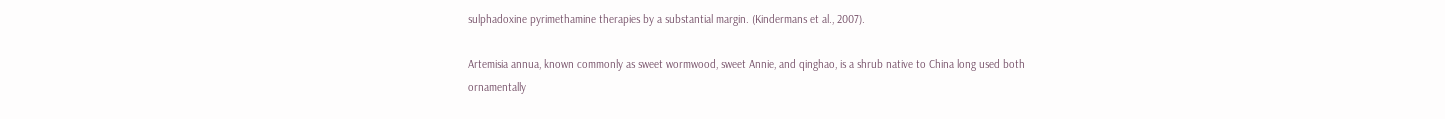sulphadoxine pyrimethamine therapies by a substantial margin. (Kindermans et al., 2007).

Artemisia annua, known commonly as sweet wormwood, sweet Annie, and qinghao, is a shrub native to China long used both ornamentally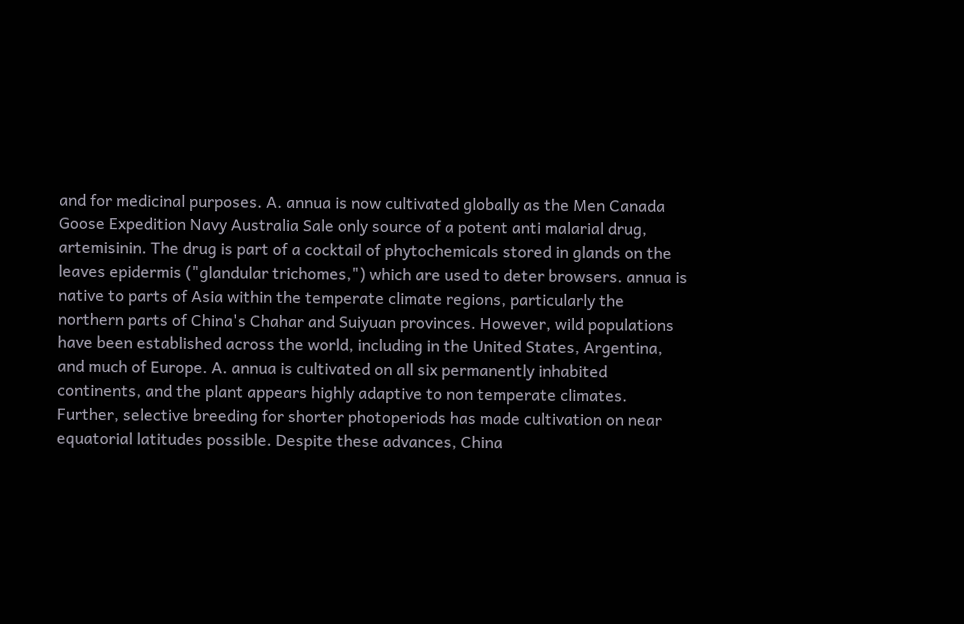and for medicinal purposes. A. annua is now cultivated globally as the Men Canada Goose Expedition Navy Australia Sale only source of a potent anti malarial drug, artemisinin. The drug is part of a cocktail of phytochemicals stored in glands on the leaves epidermis ("glandular trichomes,") which are used to deter browsers. annua is native to parts of Asia within the temperate climate regions, particularly the northern parts of China's Chahar and Suiyuan provinces. However, wild populations have been established across the world, including in the United States, Argentina, and much of Europe. A. annua is cultivated on all six permanently inhabited continents, and the plant appears highly adaptive to non temperate climates. Further, selective breeding for shorter photoperiods has made cultivation on near equatorial latitudes possible. Despite these advances, China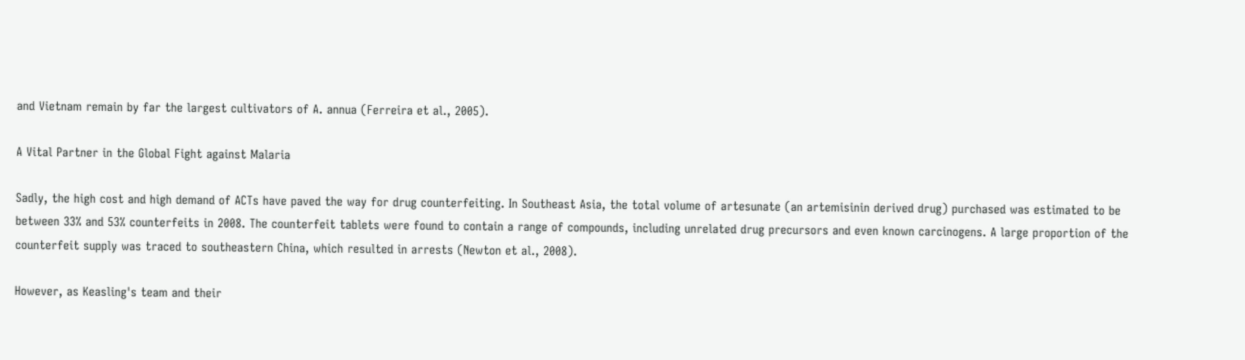and Vietnam remain by far the largest cultivators of A. annua (Ferreira et al., 2005).

A Vital Partner in the Global Fight against Malaria

Sadly, the high cost and high demand of ACTs have paved the way for drug counterfeiting. In Southeast Asia, the total volume of artesunate (an artemisinin derived drug) purchased was estimated to be between 33% and 53% counterfeits in 2008. The counterfeit tablets were found to contain a range of compounds, including unrelated drug precursors and even known carcinogens. A large proportion of the counterfeit supply was traced to southeastern China, which resulted in arrests (Newton et al., 2008).

However, as Keasling's team and their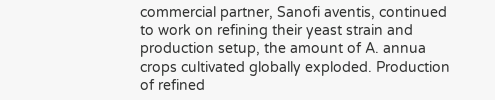commercial partner, Sanofi aventis, continued to work on refining their yeast strain and production setup, the amount of A. annua crops cultivated globally exploded. Production of refined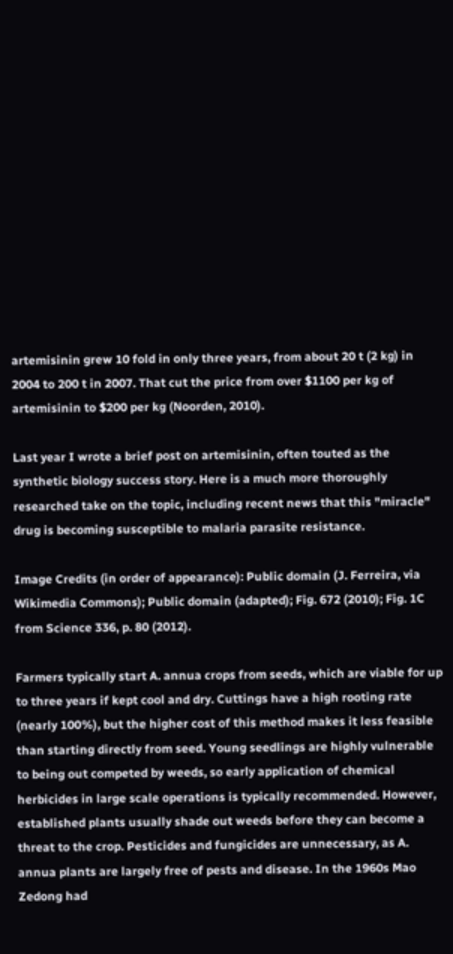artemisinin grew 10 fold in only three years, from about 20 t (2 kg) in 2004 to 200 t in 2007. That cut the price from over $1100 per kg of artemisinin to $200 per kg (Noorden, 2010).

Last year I wrote a brief post on artemisinin, often touted as the synthetic biology success story. Here is a much more thoroughly researched take on the topic, including recent news that this "miracle" drug is becoming susceptible to malaria parasite resistance.

Image Credits (in order of appearance): Public domain (J. Ferreira, via Wikimedia Commons); Public domain (adapted); Fig. 672 (2010); Fig. 1C from Science 336, p. 80 (2012).

Farmers typically start A. annua crops from seeds, which are viable for up to three years if kept cool and dry. Cuttings have a high rooting rate (nearly 100%), but the higher cost of this method makes it less feasible than starting directly from seed. Young seedlings are highly vulnerable to being out competed by weeds, so early application of chemical herbicides in large scale operations is typically recommended. However, established plants usually shade out weeds before they can become a threat to the crop. Pesticides and fungicides are unnecessary, as A. annua plants are largely free of pests and disease. In the 1960s Mao Zedong had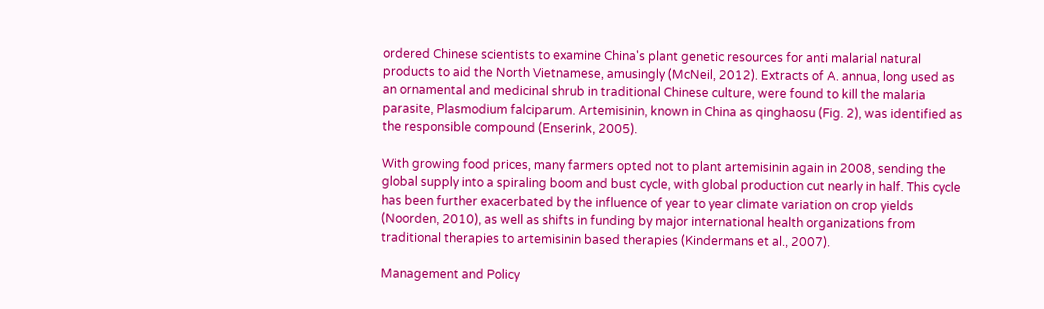ordered Chinese scientists to examine China's plant genetic resources for anti malarial natural products to aid the North Vietnamese, amusingly (McNeil, 2012). Extracts of A. annua, long used as an ornamental and medicinal shrub in traditional Chinese culture, were found to kill the malaria parasite, Plasmodium falciparum. Artemisinin, known in China as qinghaosu (Fig. 2), was identified as the responsible compound (Enserink, 2005).

With growing food prices, many farmers opted not to plant artemisinin again in 2008, sending the global supply into a spiraling boom and bust cycle, with global production cut nearly in half. This cycle has been further exacerbated by the influence of year to year climate variation on crop yields (Noorden, 2010), as well as shifts in funding by major international health organizations from traditional therapies to artemisinin based therapies (Kindermans et al., 2007).

Management and Policy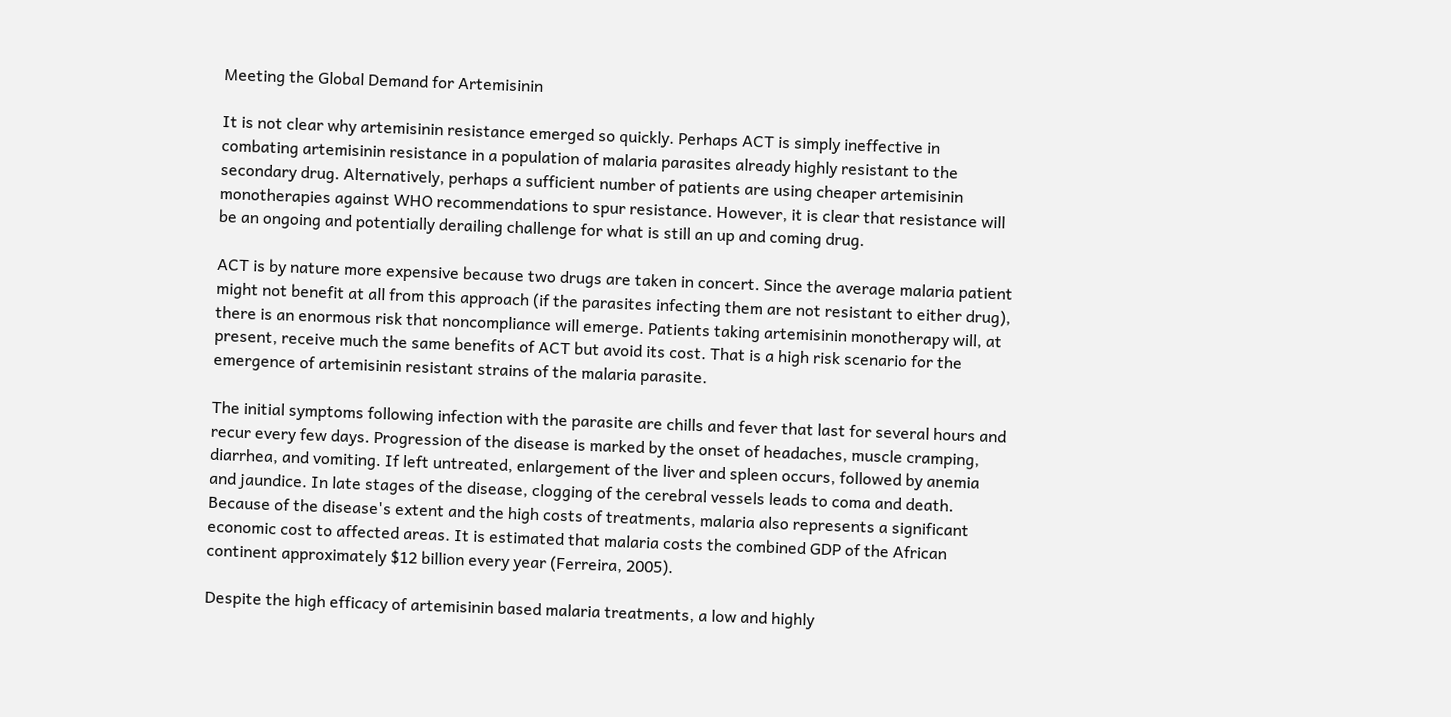Meeting the Global Demand for Artemisinin

It is not clear why artemisinin resistance emerged so quickly. Perhaps ACT is simply ineffective in combating artemisinin resistance in a population of malaria parasites already highly resistant to the secondary drug. Alternatively, perhaps a sufficient number of patients are using cheaper artemisinin monotherapies against WHO recommendations to spur resistance. However, it is clear that resistance will be an ongoing and potentially derailing challenge for what is still an up and coming drug.

ACT is by nature more expensive because two drugs are taken in concert. Since the average malaria patient might not benefit at all from this approach (if the parasites infecting them are not resistant to either drug), there is an enormous risk that noncompliance will emerge. Patients taking artemisinin monotherapy will, at present, receive much the same benefits of ACT but avoid its cost. That is a high risk scenario for the emergence of artemisinin resistant strains of the malaria parasite.

The initial symptoms following infection with the parasite are chills and fever that last for several hours and recur every few days. Progression of the disease is marked by the onset of headaches, muscle cramping, diarrhea, and vomiting. If left untreated, enlargement of the liver and spleen occurs, followed by anemia and jaundice. In late stages of the disease, clogging of the cerebral vessels leads to coma and death. Because of the disease's extent and the high costs of treatments, malaria also represents a significant economic cost to affected areas. It is estimated that malaria costs the combined GDP of the African continent approximately $12 billion every year (Ferreira, 2005).

Despite the high efficacy of artemisinin based malaria treatments, a low and highly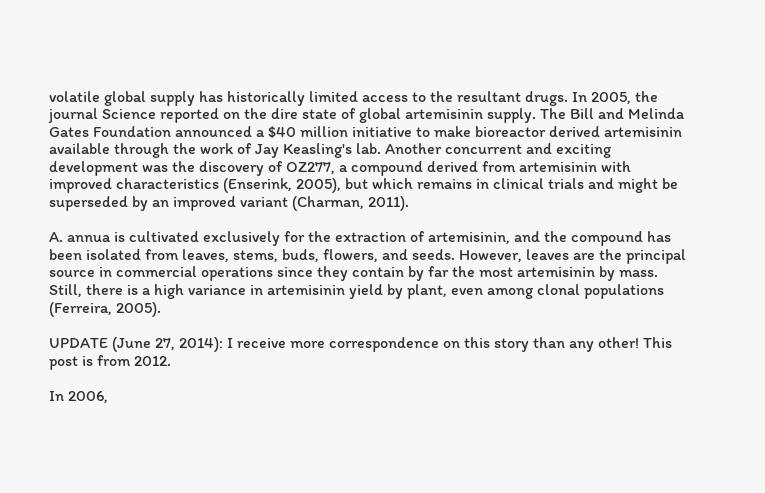volatile global supply has historically limited access to the resultant drugs. In 2005, the journal Science reported on the dire state of global artemisinin supply. The Bill and Melinda Gates Foundation announced a $40 million initiative to make bioreactor derived artemisinin available through the work of Jay Keasling's lab. Another concurrent and exciting development was the discovery of OZ277, a compound derived from artemisinin with improved characteristics (Enserink, 2005), but which remains in clinical trials and might be superseded by an improved variant (Charman, 2011).

A. annua is cultivated exclusively for the extraction of artemisinin, and the compound has been isolated from leaves, stems, buds, flowers, and seeds. However, leaves are the principal source in commercial operations since they contain by far the most artemisinin by mass. Still, there is a high variance in artemisinin yield by plant, even among clonal populations (Ferreira, 2005).

UPDATE (June 27, 2014): I receive more correspondence on this story than any other! This post is from 2012.

In 2006,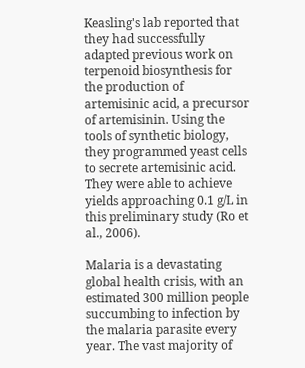Keasling's lab reported that they had successfully adapted previous work on terpenoid biosynthesis for the production of artemisinic acid, a precursor of artemisinin. Using the tools of synthetic biology, they programmed yeast cells to secrete artemisinic acid. They were able to achieve yields approaching 0.1 g/L in this preliminary study (Ro et al., 2006).

Malaria is a devastating global health crisis, with an estimated 300 million people succumbing to infection by the malaria parasite every year. The vast majority of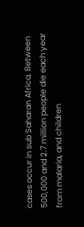cases occur in sub Saharan Africa. Between 500,000 and 2.7 million people die each year from malaria, and children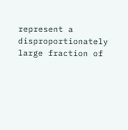represent a disproportionately large fraction of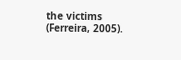the victims (Ferreira, 2005).